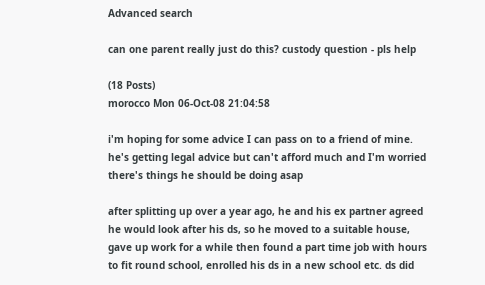Advanced search

can one parent really just do this? custody question - pls help

(18 Posts)
morocco Mon 06-Oct-08 21:04:58

i'm hoping for some advice I can pass on to a friend of mine. he's getting legal advice but can't afford much and I'm worried there's things he should be doing asap

after splitting up over a year ago, he and his ex partner agreed he would look after his ds, so he moved to a suitable house, gave up work for a while then found a part time job with hours to fit round school, enrolled his ds in a new school etc. ds did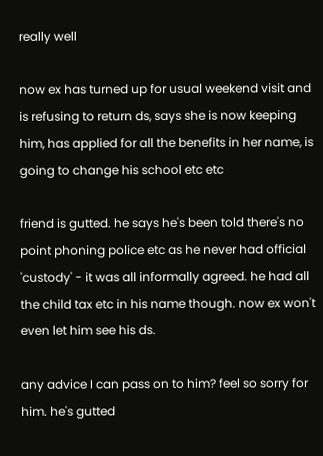really well

now ex has turned up for usual weekend visit and is refusing to return ds, says she is now keeping him, has applied for all the benefits in her name, is going to change his school etc etc

friend is gutted. he says he's been told there's no point phoning police etc as he never had official 'custody' - it was all informally agreed. he had all the child tax etc in his name though. now ex won't even let him see his ds.

any advice I can pass on to him? feel so sorry for him. he's gutted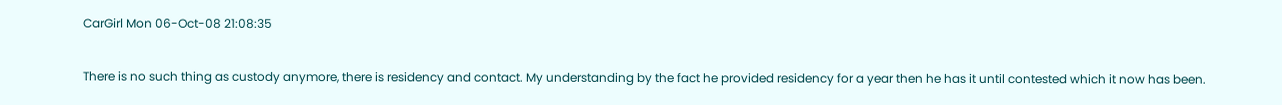CarGirl Mon 06-Oct-08 21:08:35

There is no such thing as custody anymore, there is residency and contact. My understanding by the fact he provided residency for a year then he has it until contested which it now has been.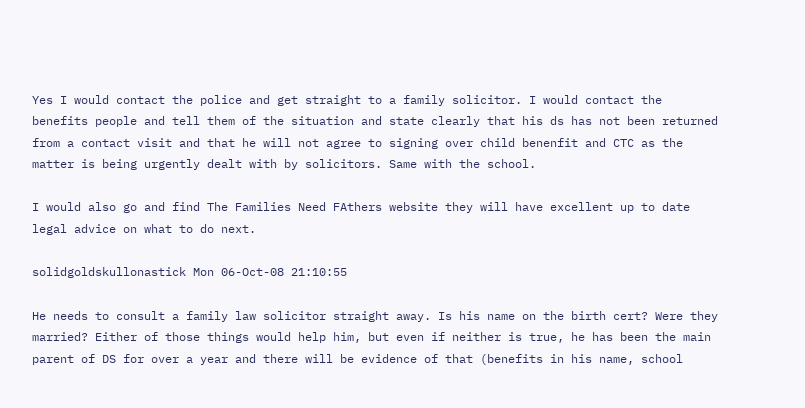Yes I would contact the police and get straight to a family solicitor. I would contact the benefits people and tell them of the situation and state clearly that his ds has not been returned from a contact visit and that he will not agree to signing over child benenfit and CTC as the matter is being urgently dealt with by solicitors. Same with the school.

I would also go and find The Families Need FAthers website they will have excellent up to date legal advice on what to do next.

solidgoldskullonastick Mon 06-Oct-08 21:10:55

He needs to consult a family law solicitor straight away. Is his name on the birth cert? Were they married? Either of those things would help him, but even if neither is true, he has been the main parent of DS for over a year and there will be evidence of that (benefits in his name, school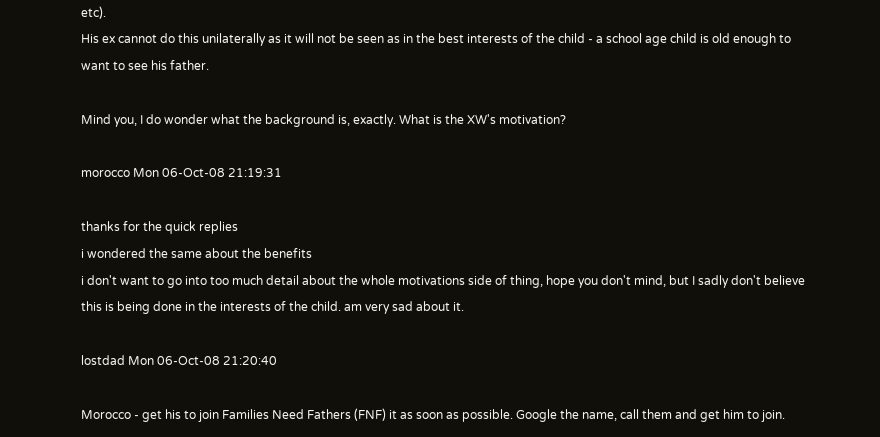etc).
His ex cannot do this unilaterally as it will not be seen as in the best interests of the child - a school age child is old enough to want to see his father.

Mind you, I do wonder what the background is, exactly. What is the XW's motivation?

morocco Mon 06-Oct-08 21:19:31

thanks for the quick replies
i wondered the same about the benefits
i don't want to go into too much detail about the whole motivations side of thing, hope you don't mind, but I sadly don't believe this is being done in the interests of the child. am very sad about it.

lostdad Mon 06-Oct-08 21:20:40

Morocco - get his to join Families Need Fathers (FNF) it as soon as possible. Google the name, call them and get him to join.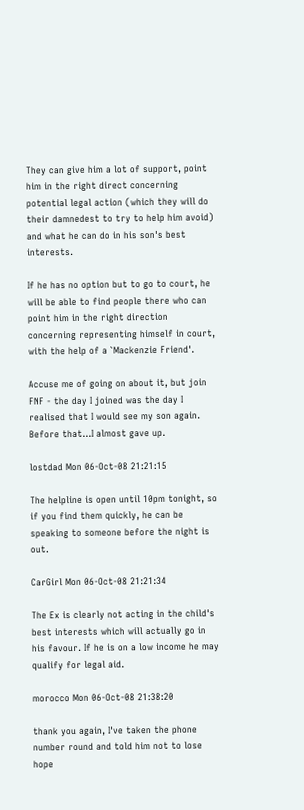They can give him a lot of support, point him in the right direct concerning potential legal action (which they will do their damnedest to try to help him avoid) and what he can do in his son's best interests.

If he has no option but to go to court, he will be able to find people there who can point him in the right direction concerning representing himself in court, with the help of a `Mackenzie Friend'.

Accuse me of going on about it, but join FNF - the day I joined was the day I realised that I would see my son again. Before that...I almost gave up.

lostdad Mon 06-Oct-08 21:21:15

The helpline is open until 10pm tonight, so if you find them quickly, he can be speaking to someone before the night is out.

CarGirl Mon 06-Oct-08 21:21:34

The Ex is clearly not acting in the child's best interests which will actually go in his favour. If he is on a low income he may qualify for legal aid.

morocco Mon 06-Oct-08 21:38:20

thank you again, I've taken the phone number round and told him not to lose hope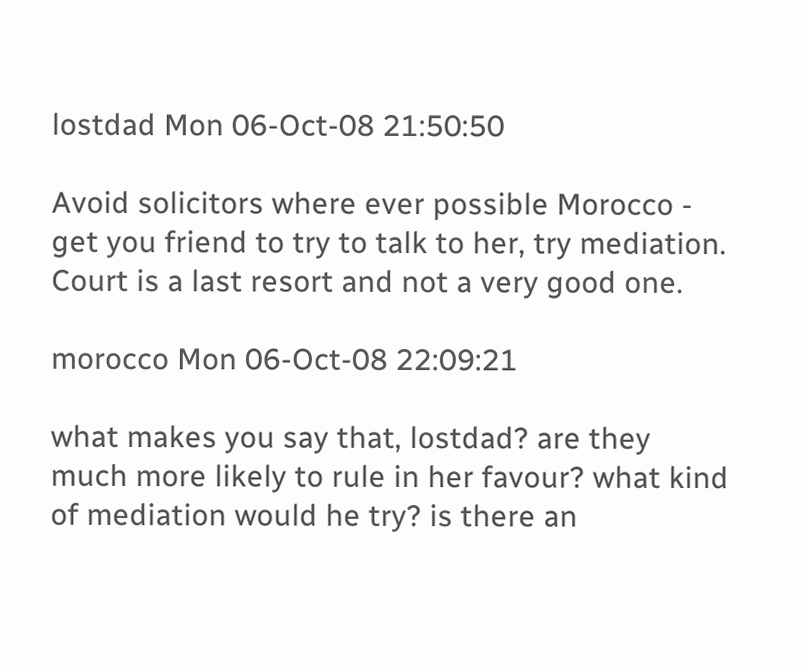lostdad Mon 06-Oct-08 21:50:50

Avoid solicitors where ever possible Morocco - get you friend to try to talk to her, try mediation. Court is a last resort and not a very good one.

morocco Mon 06-Oct-08 22:09:21

what makes you say that, lostdad? are they much more likely to rule in her favour? what kind of mediation would he try? is there an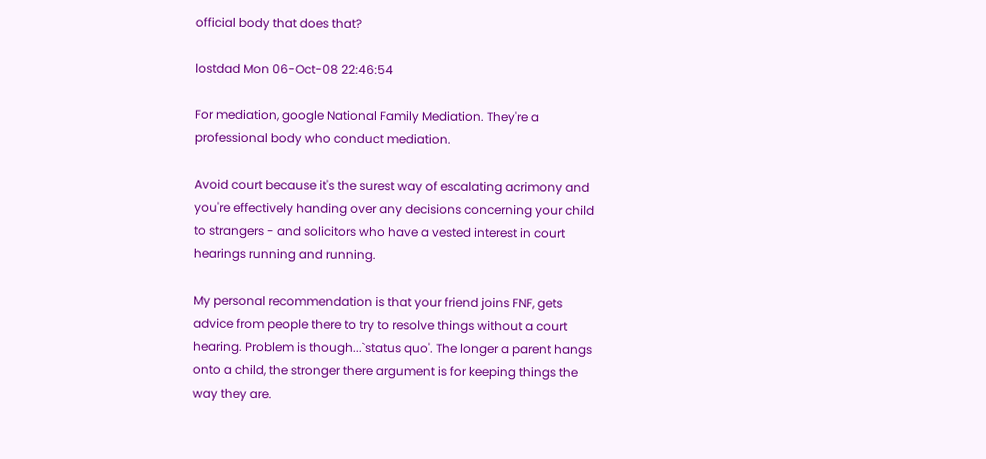official body that does that?

lostdad Mon 06-Oct-08 22:46:54

For mediation, google National Family Mediation. They're a professional body who conduct mediation.

Avoid court because it's the surest way of escalating acrimony and you're effectively handing over any decisions concerning your child to strangers - and solicitors who have a vested interest in court hearings running and running.

My personal recommendation is that your friend joins FNF, gets advice from people there to try to resolve things without a court hearing. Problem is though...`status quo'. The longer a parent hangs onto a child, the stronger there argument is for keeping things the way they are.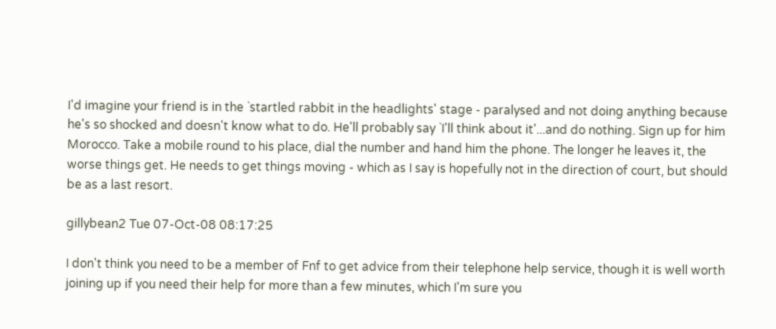I'd imagine your friend is in the `startled rabbit in the headlights' stage - paralysed and not doing anything because he's so shocked and doesn't know what to do. He'll probably say `I'll think about it'...and do nothing. Sign up for him Morocco. Take a mobile round to his place, dial the number and hand him the phone. The longer he leaves it, the worse things get. He needs to get things moving - which as I say is hopefully not in the direction of court, but should be as a last resort.

gillybean2 Tue 07-Oct-08 08:17:25

I don't think you need to be a member of Fnf to get advice from their telephone help service, though it is well worth joining up if you need their help for more than a few minutes, which I'm sure you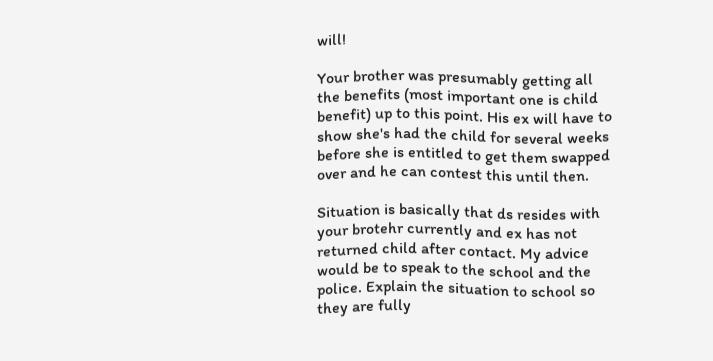will!

Your brother was presumably getting all the benefits (most important one is child benefit) up to this point. His ex will have to show she's had the child for several weeks before she is entitled to get them swapped over and he can contest this until then.

Situation is basically that ds resides with your brotehr currently and ex has not returned child after contact. My advice would be to speak to the school and the police. Explain the situation to school so they are fully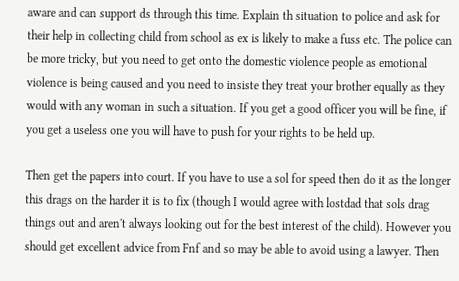aware and can support ds through this time. Explain th situation to police and ask for their help in collecting child from school as ex is likely to make a fuss etc. The police can be more tricky, but you need to get onto the domestic violence people as emotional violence is being caused and you need to insiste they treat your brother equally as they would with any woman in such a situation. If you get a good officer you will be fine, if you get a useless one you will have to push for your rights to be held up.

Then get the papers into court. If you have to use a sol for speed then do it as the longer this drags on the harder it is to fix (though I would agree with lostdad that sols drag things out and aren't always looking out for the best interest of the child). However you should get excellent advice from Fnf and so may be able to avoid using a lawyer. Then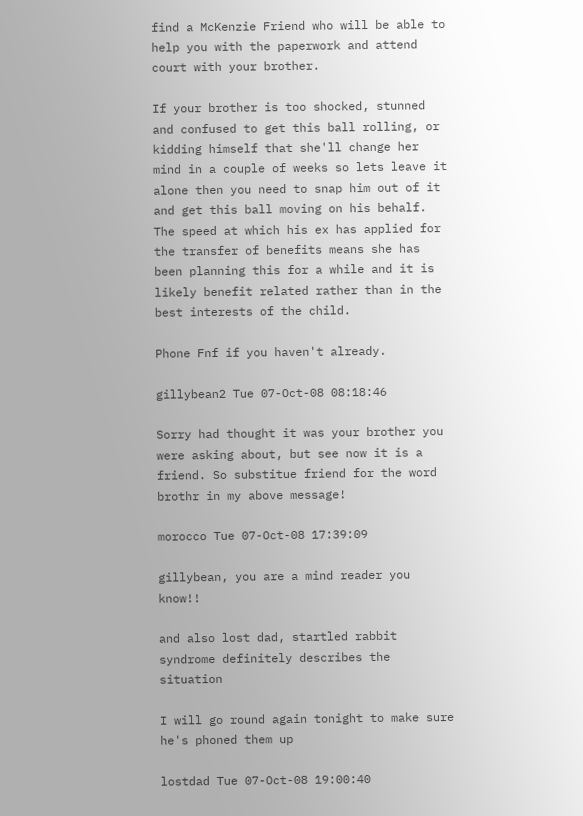find a McKenzie Friend who will be able to help you with the paperwork and attend court with your brother.

If your brother is too shocked, stunned and confused to get this ball rolling, or kidding himself that she'll change her mind in a couple of weeks so lets leave it alone then you need to snap him out of it and get this ball moving on his behalf. The speed at which his ex has applied for the transfer of benefits means she has been planning this for a while and it is likely benefit related rather than in the best interests of the child.

Phone Fnf if you haven't already.

gillybean2 Tue 07-Oct-08 08:18:46

Sorry had thought it was your brother you were asking about, but see now it is a friend. So substitue friend for the word brothr in my above message!

morocco Tue 07-Oct-08 17:39:09

gillybean, you are a mind reader you know!!

and also lost dad, startled rabbit syndrome definitely describes the situation

I will go round again tonight to make sure he's phoned them up

lostdad Tue 07-Oct-08 19:00:40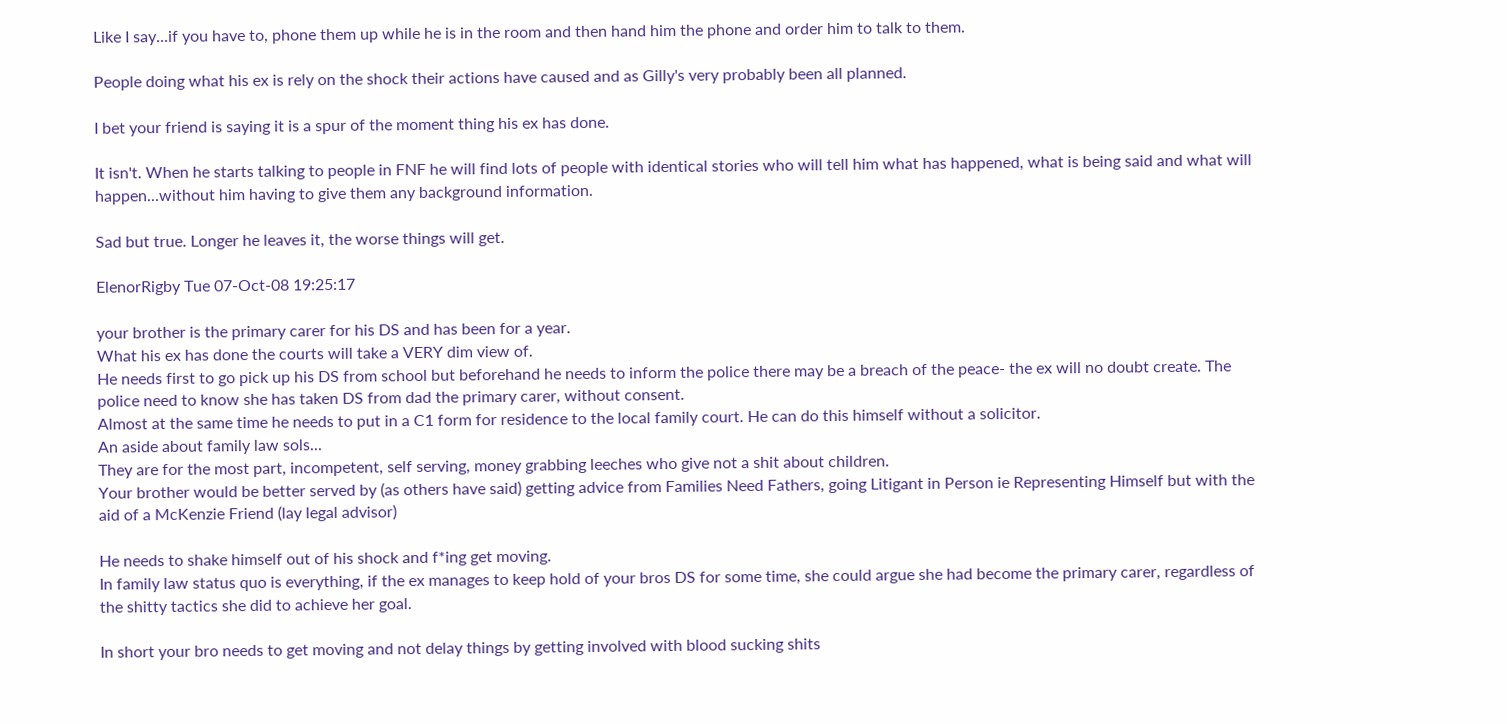Like I say...if you have to, phone them up while he is in the room and then hand him the phone and order him to talk to them.

People doing what his ex is rely on the shock their actions have caused and as Gilly's very probably been all planned.

I bet your friend is saying it is a spur of the moment thing his ex has done.

It isn't. When he starts talking to people in FNF he will find lots of people with identical stories who will tell him what has happened, what is being said and what will happen...without him having to give them any background information.

Sad but true. Longer he leaves it, the worse things will get.

ElenorRigby Tue 07-Oct-08 19:25:17

your brother is the primary carer for his DS and has been for a year.
What his ex has done the courts will take a VERY dim view of.
He needs first to go pick up his DS from school but beforehand he needs to inform the police there may be a breach of the peace- the ex will no doubt create. The police need to know she has taken DS from dad the primary carer, without consent.
Almost at the same time he needs to put in a C1 form for residence to the local family court. He can do this himself without a solicitor.
An aside about family law sols...
They are for the most part, incompetent, self serving, money grabbing leeches who give not a shit about children.
Your brother would be better served by (as others have said) getting advice from Families Need Fathers, going Litigant in Person ie Representing Himself but with the aid of a McKenzie Friend (lay legal advisor)

He needs to shake himself out of his shock and f*ing get moving.
In family law status quo is everything, if the ex manages to keep hold of your bros DS for some time, she could argue she had become the primary carer, regardless of the shitty tactics she did to achieve her goal.

In short your bro needs to get moving and not delay things by getting involved with blood sucking shits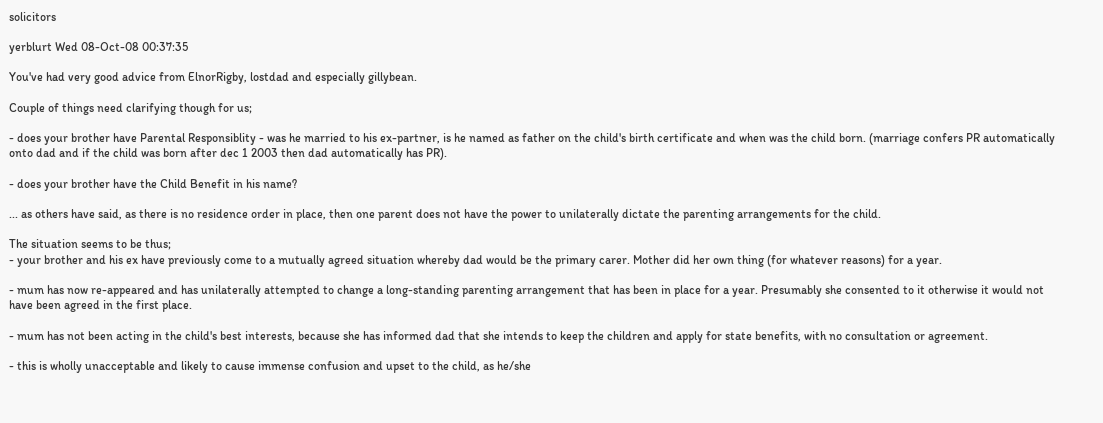solicitors

yerblurt Wed 08-Oct-08 00:37:35

You've had very good advice from ElnorRigby, lostdad and especially gillybean.

Couple of things need clarifying though for us;

- does your brother have Parental Responsiblity - was he married to his ex-partner, is he named as father on the child's birth certificate and when was the child born. (marriage confers PR automatically onto dad and if the child was born after dec 1 2003 then dad automatically has PR).

- does your brother have the Child Benefit in his name?

... as others have said, as there is no residence order in place, then one parent does not have the power to unilaterally dictate the parenting arrangements for the child.

The situation seems to be thus;
- your brother and his ex have previously come to a mutually agreed situation whereby dad would be the primary carer. Mother did her own thing (for whatever reasons) for a year.

- mum has now re-appeared and has unilaterally attempted to change a long-standing parenting arrangement that has been in place for a year. Presumably she consented to it otherwise it would not have been agreed in the first place.

- mum has not been acting in the child's best interests, because she has informed dad that she intends to keep the children and apply for state benefits, with no consultation or agreement.

- this is wholly unacceptable and likely to cause immense confusion and upset to the child, as he/she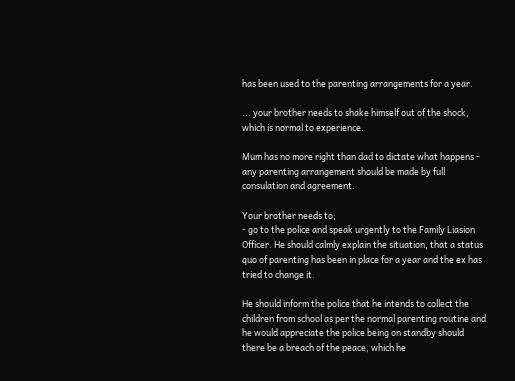has been used to the parenting arrangements for a year.

... your brother needs to shake himself out of the shock, which is normal to experience.

Mum has no more right than dad to dictate what happens - any parenting arrangement should be made by full consulation and agreement.

Your brother needs to;
- go to the police and speak urgently to the Family Liasion Officer. He should calmly explain the situation, that a status quo of parenting has been in place for a year and the ex has tried to change it.

He should inform the police that he intends to collect the children from school as per the normal parenting routine and he would appreciate the police being on standby should there be a breach of the peace, which he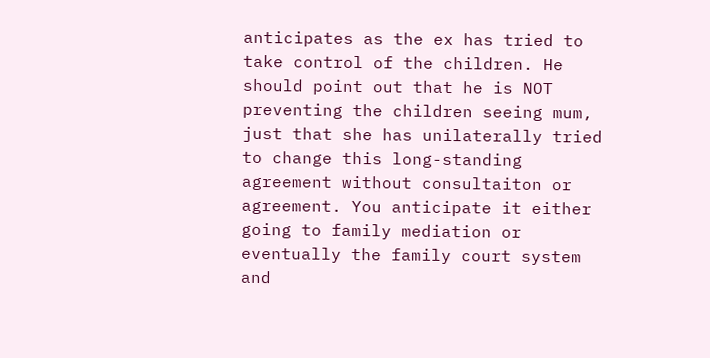anticipates as the ex has tried to take control of the children. He should point out that he is NOT preventing the children seeing mum, just that she has unilaterally tried to change this long-standing agreement without consultaiton or agreement. You anticipate it either going to family mediation or eventually the family court system and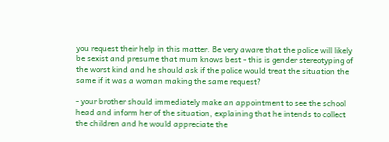you request their help in this matter. Be very aware that the police will likely be sexist and presume that mum knows best - this is gender stereotyping of the worst kind and he should ask if the police would treat the situation the same if it was a woman making the same request?

- your brother should immediately make an appointment to see the school head and inform her of the situation, explaining that he intends to collect the children and he would appreciate the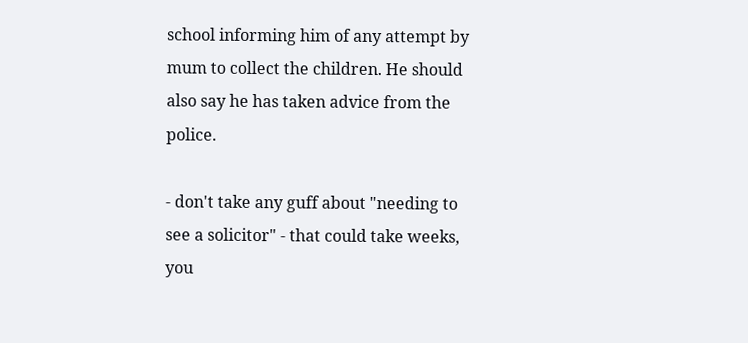school informing him of any attempt by mum to collect the children. He should also say he has taken advice from the police.

- don't take any guff about "needing to see a solicitor" - that could take weeks, you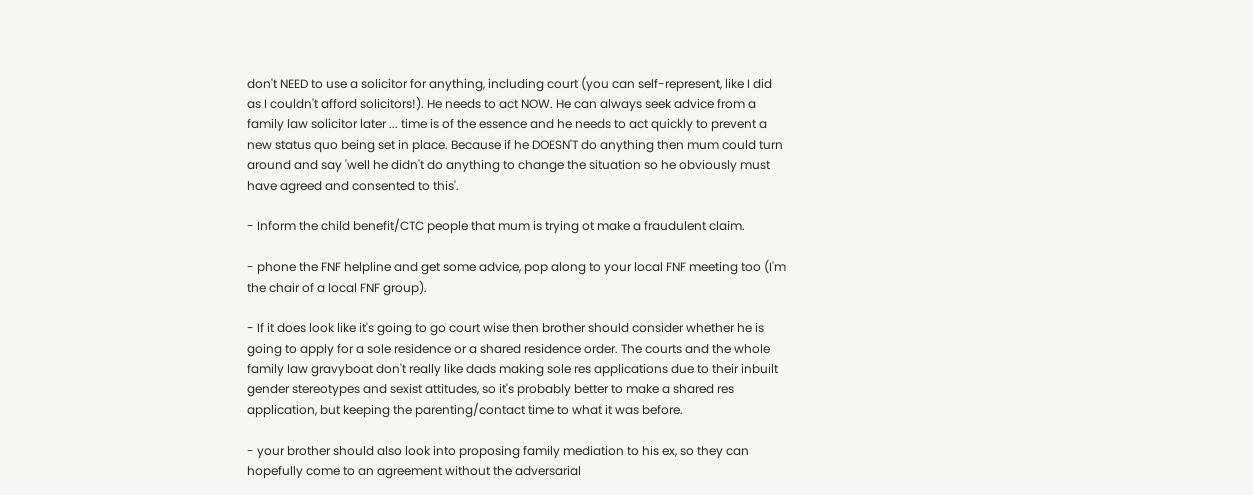don't NEED to use a solicitor for anything, including court (you can self-represent, like I did as I couldn't afford solicitors!). He needs to act NOW. He can always seek advice from a family law solicitor later ... time is of the essence and he needs to act quickly to prevent a new status quo being set in place. Because if he DOESN'T do anything then mum could turn around and say 'well he didn't do anything to change the situation so he obviously must have agreed and consented to this'.

- Inform the child benefit/CTC people that mum is trying ot make a fraudulent claim.

- phone the FNF helpline and get some advice, pop along to your local FNF meeting too (I'm the chair of a local FNF group).

- If it does look like it's going to go court wise then brother should consider whether he is going to apply for a sole residence or a shared residence order. The courts and the whole family law gravyboat don't really like dads making sole res applications due to their inbuilt gender stereotypes and sexist attitudes, so it's probably better to make a shared res application, but keeping the parenting/contact time to what it was before.

- your brother should also look into proposing family mediation to his ex, so they can hopefully come to an agreement without the adversarial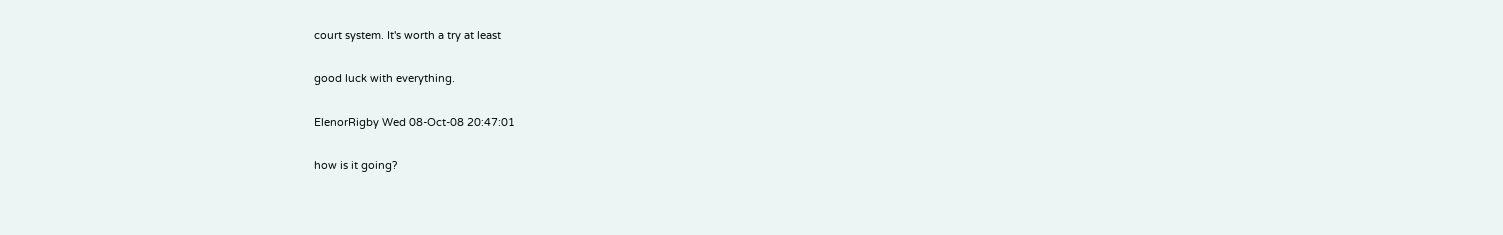court system. It's worth a try at least

good luck with everything.

ElenorRigby Wed 08-Oct-08 20:47:01

how is it going?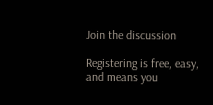Join the discussion

Registering is free, easy, and means you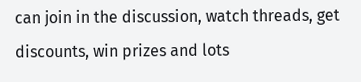can join in the discussion, watch threads, get discounts, win prizes and lots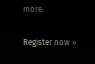more.

Register now »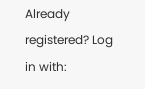Already registered? Log in with: